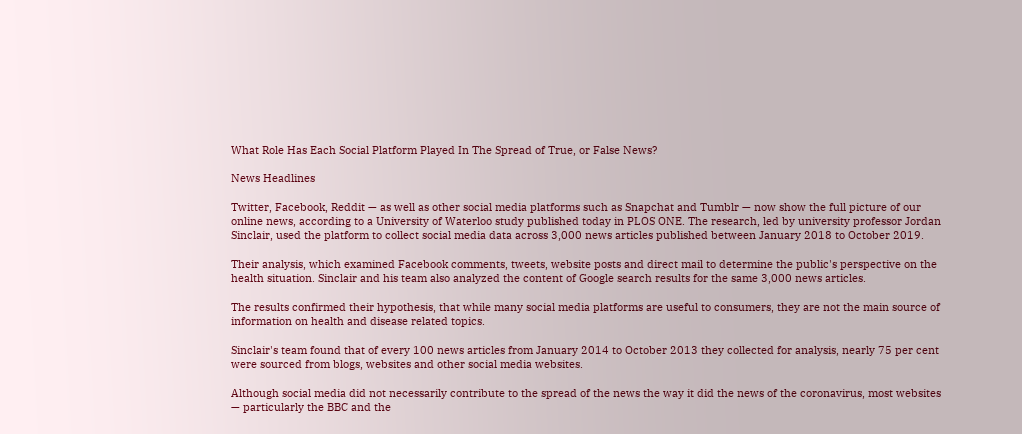What Role Has Each Social Platform Played In The Spread of True, or False News?

News Headlines

Twitter, Facebook, Reddit — as well as other social media platforms such as Snapchat and Tumblr — now show the full picture of our online news, according to a University of Waterloo study published today in PLOS ONE. The research, led by university professor Jordan Sinclair, used the platform to collect social media data across 3,000 news articles published between January 2018 to October 2019.

Their analysis, which examined Facebook comments, tweets, website posts and direct mail to determine the public's perspective on the health situation. Sinclair and his team also analyzed the content of Google search results for the same 3,000 news articles.

The results confirmed their hypothesis, that while many social media platforms are useful to consumers, they are not the main source of information on health and disease related topics.

Sinclair's team found that of every 100 news articles from January 2014 to October 2013 they collected for analysis, nearly 75 per cent were sourced from blogs, websites and other social media websites.

Although social media did not necessarily contribute to the spread of the news the way it did the news of the coronavirus, most websites — particularly the BBC and the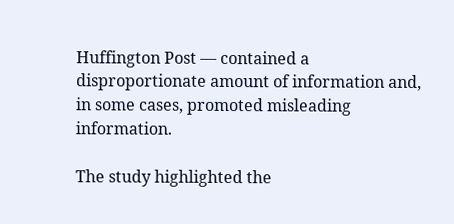Huffington Post — contained a disproportionate amount of information and, in some cases, promoted misleading information.

The study highlighted the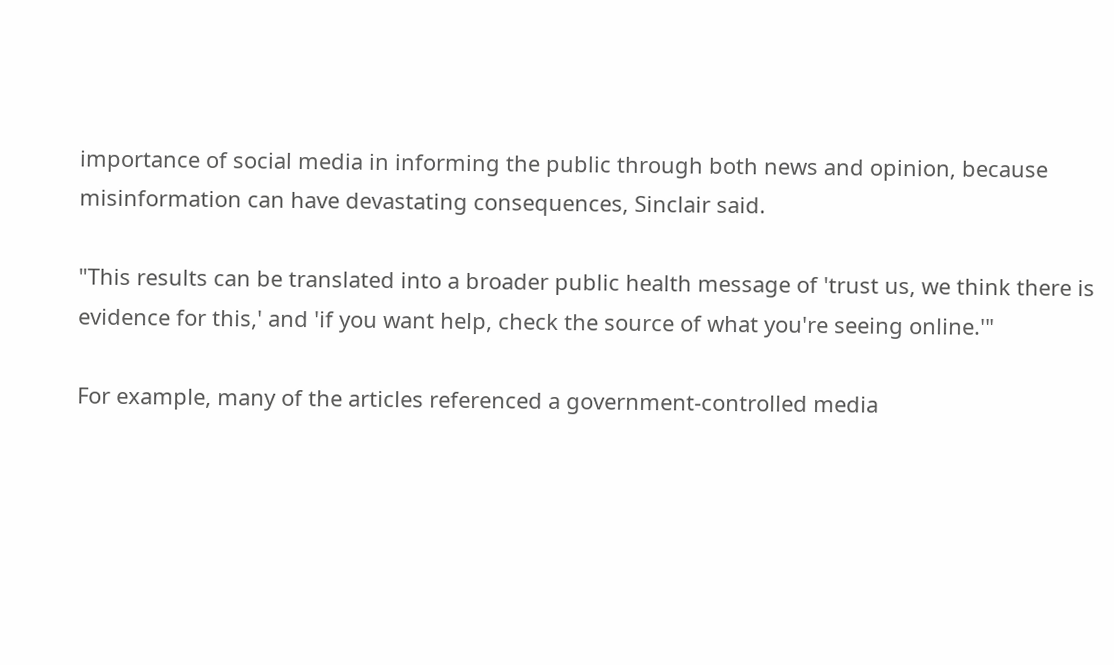importance of social media in informing the public through both news and opinion, because misinformation can have devastating consequences, Sinclair said.

"This results can be translated into a broader public health message of 'trust us, we think there is evidence for this,' and 'if you want help, check the source of what you're seeing online.'"

For example, many of the articles referenced a government-controlled media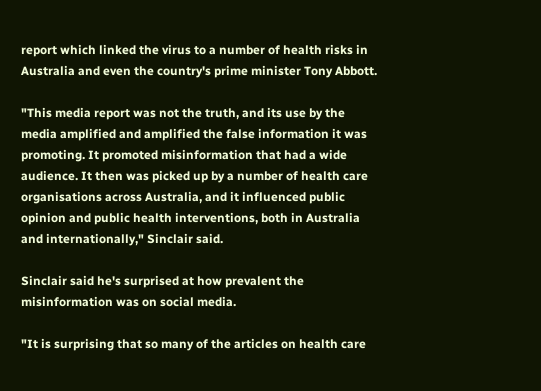report which linked the virus to a number of health risks in Australia and even the country's prime minister Tony Abbott.

"This media report was not the truth, and its use by the media amplified and amplified the false information it was promoting. It promoted misinformation that had a wide audience. It then was picked up by a number of health care organisations across Australia, and it influenced public opinion and public health interventions, both in Australia and internationally," Sinclair said.

Sinclair said he's surprised at how prevalent the misinformation was on social media.

"It is surprising that so many of the articles on health care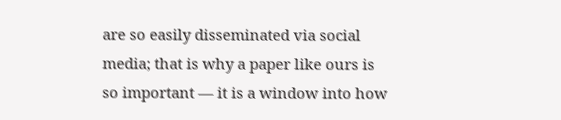are so easily disseminated via social media; that is why a paper like ours is so important — it is a window into how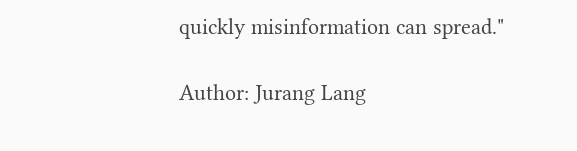quickly misinformation can spread."

Author: Jurang Lang